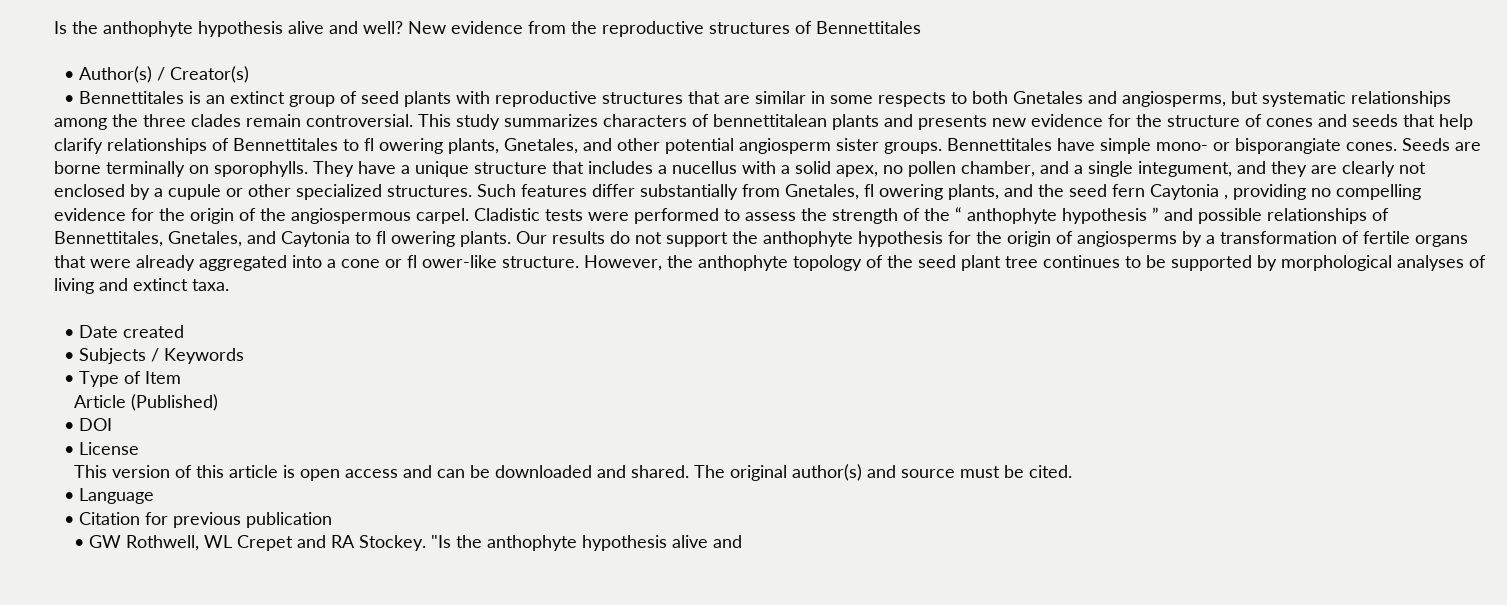Is the anthophyte hypothesis alive and well? New evidence from the reproductive structures of Bennettitales

  • Author(s) / Creator(s)
  • Bennettitales is an extinct group of seed plants with reproductive structures that are similar in some respects to both Gnetales and angiosperms, but systematic relationships among the three clades remain controversial. This study summarizes characters of bennettitalean plants and presents new evidence for the structure of cones and seeds that help clarify relationships of Bennettitales to fl owering plants, Gnetales, and other potential angiosperm sister groups. Bennettitales have simple mono- or bisporangiate cones. Seeds are borne terminally on sporophylls. They have a unique structure that includes a nucellus with a solid apex, no pollen chamber, and a single integument, and they are clearly not enclosed by a cupule or other specialized structures. Such features differ substantially from Gnetales, fl owering plants, and the seed fern Caytonia , providing no compelling evidence for the origin of the angiospermous carpel. Cladistic tests were performed to assess the strength of the “ anthophyte hypothesis ” and possible relationships of Bennettitales, Gnetales, and Caytonia to fl owering plants. Our results do not support the anthophyte hypothesis for the origin of angiosperms by a transformation of fertile organs that were already aggregated into a cone or fl ower-like structure. However, the anthophyte topology of the seed plant tree continues to be supported by morphological analyses of living and extinct taxa.

  • Date created
  • Subjects / Keywords
  • Type of Item
    Article (Published)
  • DOI
  • License
    This version of this article is open access and can be downloaded and shared. The original author(s) and source must be cited.
  • Language
  • Citation for previous publication
    • GW Rothwell, WL Crepet and RA Stockey. "Is the anthophyte hypothesis alive and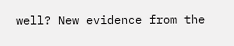well? New evidence from the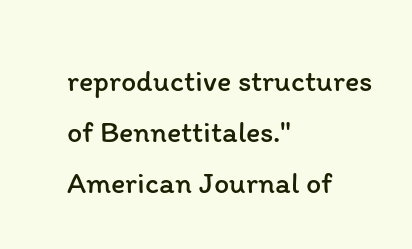reproductive structures of Bennettitales." American Journal of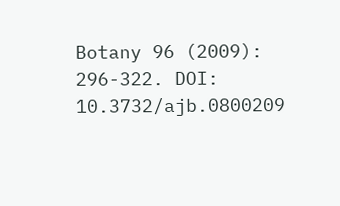Botany 96 (2009): 296-322. DOI: 10.3732/ajb.0800209